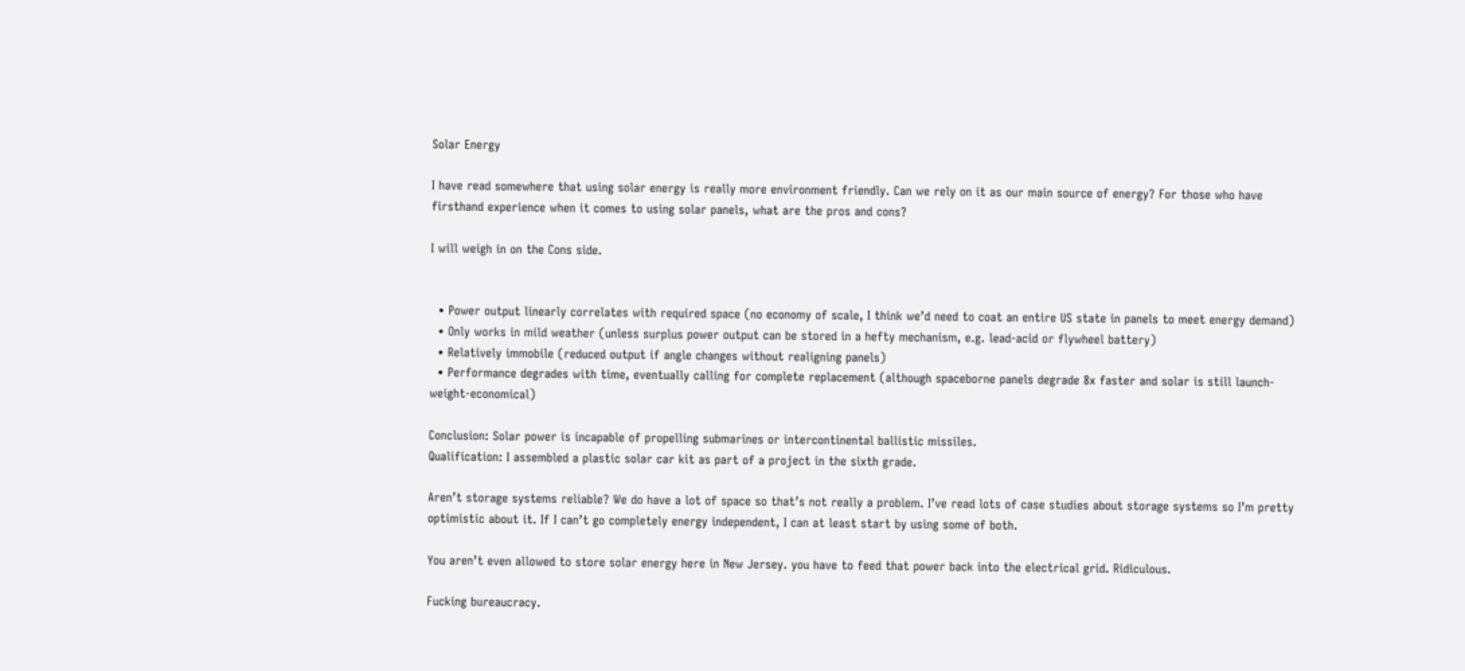Solar Energy

I have read somewhere that using solar energy is really more environment friendly. Can we rely on it as our main source of energy? For those who have firsthand experience when it comes to using solar panels, what are the pros and cons?

I will weigh in on the Cons side.


  • Power output linearly correlates with required space (no economy of scale, I think we’d need to coat an entire US state in panels to meet energy demand)
  • Only works in mild weather (unless surplus power output can be stored in a hefty mechanism, e.g. lead-acid or flywheel battery)
  • Relatively immobile (reduced output if angle changes without realigning panels)
  • Performance degrades with time, eventually calling for complete replacement (although spaceborne panels degrade 8x faster and solar is still launch-weight-economical)

Conclusion: Solar power is incapable of propelling submarines or intercontinental ballistic missiles.
Qualification: I assembled a plastic solar car kit as part of a project in the sixth grade.

Aren’t storage systems reliable? We do have a lot of space so that’s not really a problem. I’ve read lots of case studies about storage systems so I’m pretty optimistic about it. If I can’t go completely energy independent, I can at least start by using some of both.

You aren’t even allowed to store solar energy here in New Jersey. you have to feed that power back into the electrical grid. Ridiculous.

Fucking bureaucracy.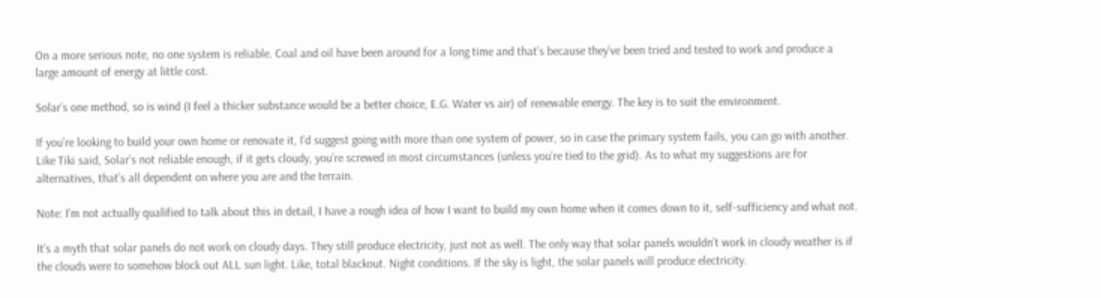On a more serious note, no one system is reliable. Coal and oil have been around for a long time and that’s because they’ve been tried and tested to work and produce a large amount of energy at little cost.

Solar’s one method, so is wind (I feel a thicker substance would be a better choice, E.G. Water vs air) of renewable energy. The key is to suit the environment.

If you’re looking to build your own home or renovate it, I’d suggest going with more than one system of power, so in case the primary system fails, you can go with another. Like Tiki said, Solar’s not reliable enough, if it gets cloudy, you’re screwed in most circumstances (unless you’re tied to the grid). As to what my suggestions are for alternatives, that’s all dependent on where you are and the terrain.

Note: I’m not actually qualified to talk about this in detail, I have a rough idea of how I want to build my own home when it comes down to it, self-sufficiency and what not.

It’s a myth that solar panels do not work on cloudy days. They still produce electricity, just not as well. The only way that solar panels wouldn’t work in cloudy weather is if the clouds were to somehow block out ALL sun light. Like, total blackout. Night conditions. If the sky is light, the solar panels will produce electricity.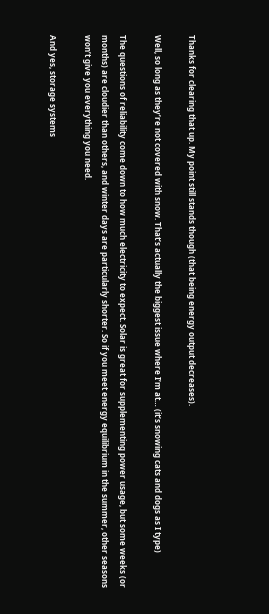Thanks for clearing that up. My point still stands though (that being energy output decreases).

Well, so long as they’re not covered with snow. That’s actually the biggest issue where I’m at… (it’s snowing cats and dogs as I type)

The questions of reliability come down to how much electricity to expect. Solar is great for supplementing power usage, but some weeks (or months) are cloudier than others, and winter days are particularly shorter. So if you meet energy equilibrium in the summer, other seasons won’t give you everything you need.

And yes, storage systems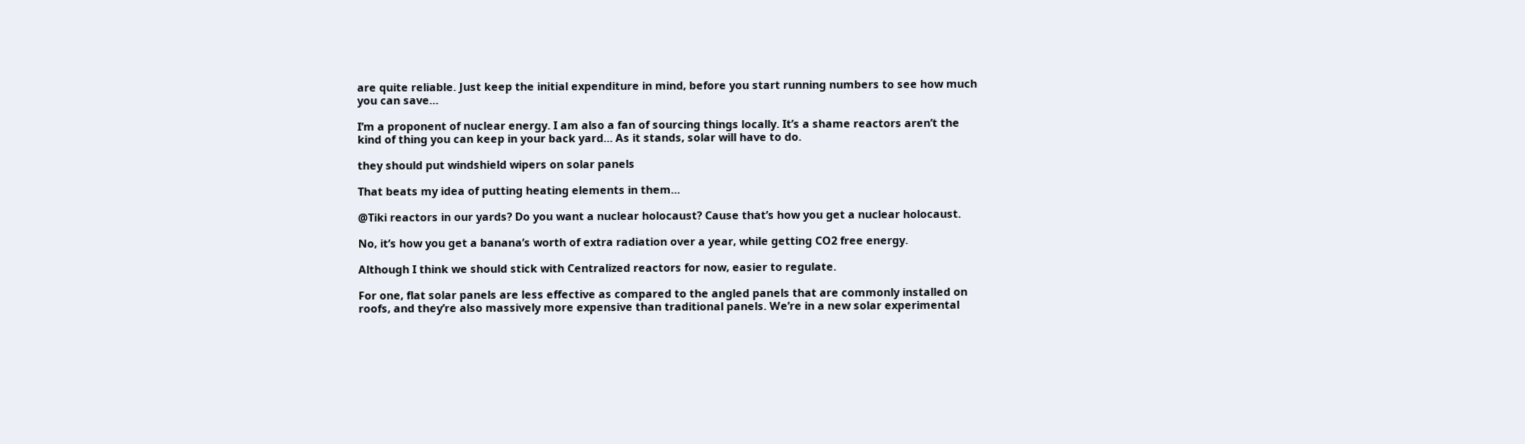are quite reliable. Just keep the initial expenditure in mind, before you start running numbers to see how much you can save…

I’m a proponent of nuclear energy. I am also a fan of sourcing things locally. It’s a shame reactors aren’t the kind of thing you can keep in your back yard… As it stands, solar will have to do.

they should put windshield wipers on solar panels

That beats my idea of putting heating elements in them…

@Tiki reactors in our yards? Do you want a nuclear holocaust? Cause that’s how you get a nuclear holocaust.

No, it’s how you get a banana’s worth of extra radiation over a year, while getting CO2 free energy.

Although I think we should stick with Centralized reactors for now, easier to regulate.

For one, flat solar panels are less effective as compared to the angled panels that are commonly installed on roofs, and they’re also massively more expensive than traditional panels. We’re in a new solar experimental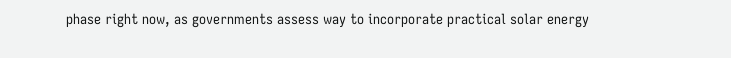phase right now, as governments assess way to incorporate practical solar energy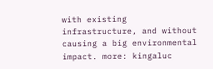with existing infrastructure, and without causing a big environmental impact. more: kingaluc